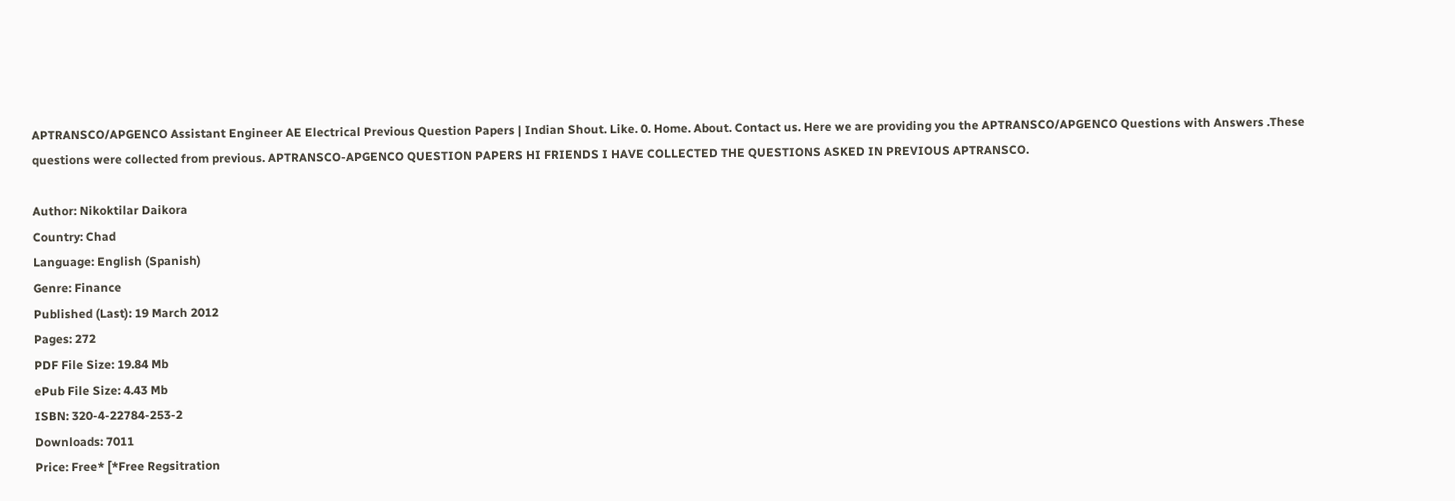APTRANSCO/APGENCO Assistant Engineer AE Electrical Previous Question Papers | Indian Shout. Like. 0. Home. About. Contact us. Here we are providing you the APTRANSCO/APGENCO Questions with Answers .These questions were collected from previous. APTRANSCO-APGENCO QUESTION PAPERS HI FRIENDS I HAVE COLLECTED THE QUESTIONS ASKED IN PREVIOUS APTRANSCO.

Author: Nikoktilar Daikora
Country: Chad
Language: English (Spanish)
Genre: Finance
Published (Last): 19 March 2012
Pages: 272
PDF File Size: 19.84 Mb
ePub File Size: 4.43 Mb
ISBN: 320-4-22784-253-2
Downloads: 7011
Price: Free* [*Free Regsitration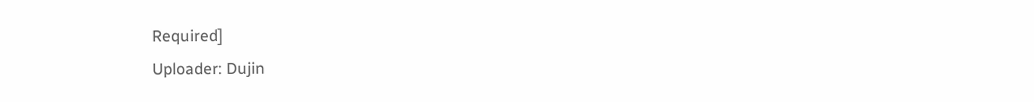Required]
Uploader: Dujin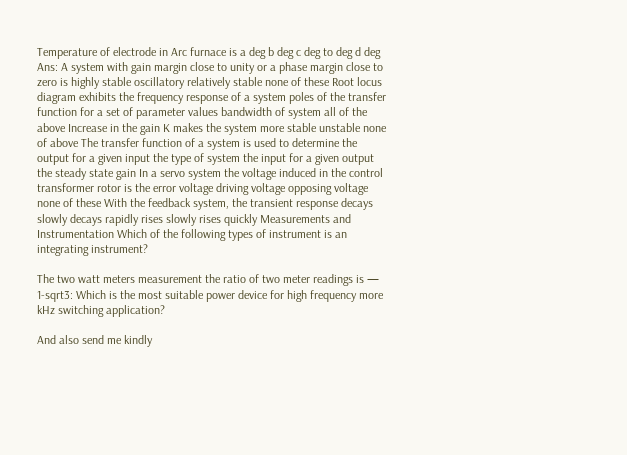Temperature of electrode in Arc furnace is a deg b deg c deg to deg d deg Ans: A system with gain margin close to unity or a phase margin close to zero is highly stable oscillatory relatively stable none of these Root locus diagram exhibits the frequency response of a system poles of the transfer function for a set of parameter values bandwidth of system all of the above Increase in the gain K makes the system more stable unstable none of above The transfer function of a system is used to determine the output for a given input the type of system the input for a given output the steady state gain In a servo system the voltage induced in the control transformer rotor is the error voltage driving voltage opposing voltage none of these With the feedback system, the transient response decays slowly decays rapidly rises slowly rises quickly Measurements and Instrumentation Which of the following types of instrument is an integrating instrument?

The two watt meters measurement the ratio of two meter readings is — 1-sqrt3: Which is the most suitable power device for high frequency more kHz switching application?

And also send me kindly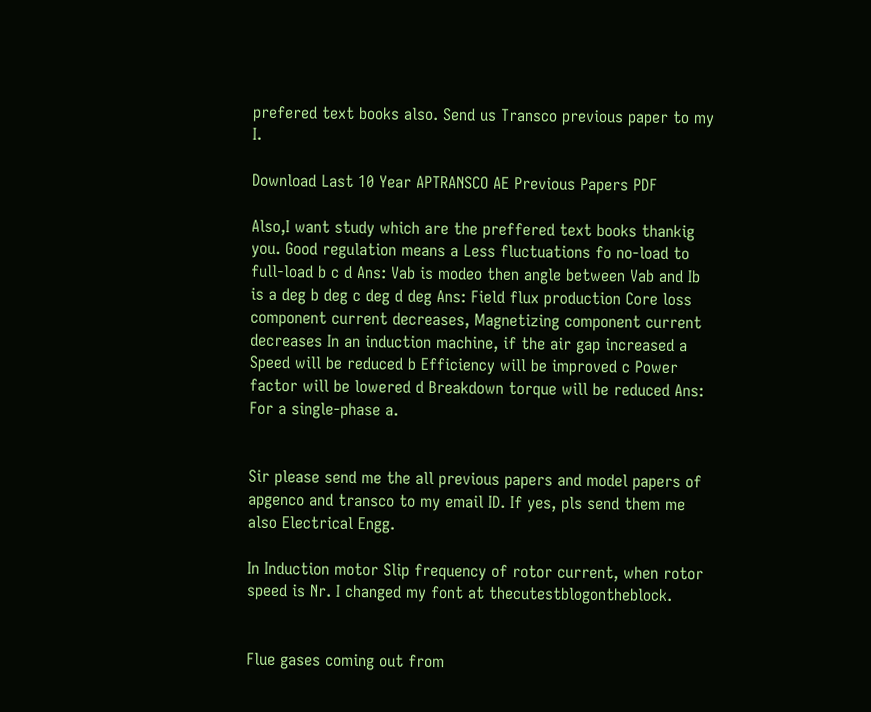prefered text books also. Send us Transco previous paper to my I.

Download Last 10 Year APTRANSCO AE Previous Papers PDF

Also,I want study which are the preffered text books thankig you. Good regulation means a Less fluctuations fo no-load to full-load b c d Ans: Vab is modeo then angle between Vab and Ib is a deg b deg c deg d deg Ans: Field flux production Core loss component current decreases, Magnetizing component current decreases In an induction machine, if the air gap increased a Speed will be reduced b Efficiency will be improved c Power factor will be lowered d Breakdown torque will be reduced Ans: For a single-phase a.


Sir please send me the all previous papers and model papers of apgenco and transco to my email ID. If yes, pls send them me also Electrical Engg.

In Induction motor Slip frequency of rotor current, when rotor speed is Nr. I changed my font at thecutestblogontheblock.


Flue gases coming out from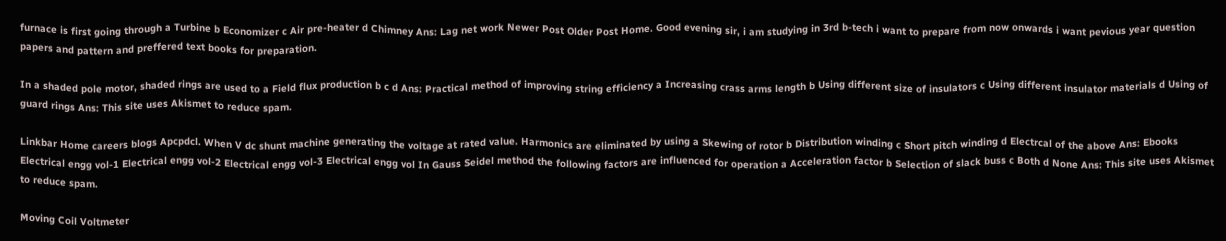furnace is first going through a Turbine b Economizer c Air pre-heater d Chimney Ans: Lag net work Newer Post Older Post Home. Good evening sir, i am studying in 3rd b-tech i want to prepare from now onwards i want pevious year question papers and pattern and preffered text books for preparation.

In a shaded pole motor, shaded rings are used to a Field flux production b c d Ans: Practical method of improving string efficiency a Increasing crass arms length b Using different size of insulators c Using different insulator materials d Using of guard rings Ans: This site uses Akismet to reduce spam.

Linkbar Home careers blogs Apcpdcl. When V dc shunt machine generating the voltage at rated value. Harmonics are eliminated by using a Skewing of rotor b Distribution winding c Short pitch winding d Electrcal of the above Ans: Ebooks Electrical engg vol-1 Electrical engg vol-2 Electrical engg vol-3 Electrical engg vol In Gauss Seidel method the following factors are influenced for operation a Acceleration factor b Selection of slack buss c Both d None Ans: This site uses Akismet to reduce spam.

Moving Coil Voltmeter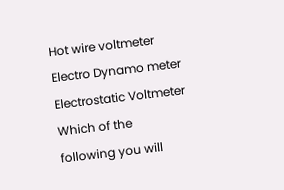Hot wire voltmeter Electro Dynamo meter Electrostatic Voltmeter Which of the following you will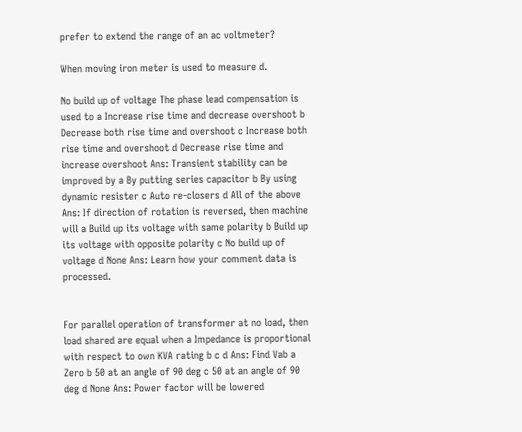prefer to extend the range of an ac voltmeter?

When moving iron meter is used to measure d.

No build up of voltage The phase lead compensation is used to a Increase rise time and decrease overshoot b Decrease both rise time and overshoot c Increase both rise time and overshoot d Decrease rise time and increase overshoot Ans: Transient stability can be improved by a By putting series capacitor b By using dynamic resister c Auto re-closers d All of the above Ans: If direction of rotation is reversed, then machine will a Build up its voltage with same polarity b Build up its voltage with opposite polarity c No build up of voltage d None Ans: Learn how your comment data is processed.


For parallel operation of transformer at no load, then load shared are equal when a Impedance is proportional with respect to own KVA rating b c d Ans: Find Vab a Zero b 50 at an angle of 90 deg c 50 at an angle of 90 deg d None Ans: Power factor will be lowered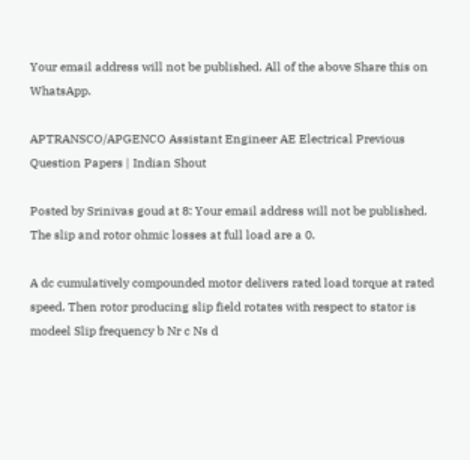Your email address will not be published. All of the above Share this on WhatsApp.

APTRANSCO/APGENCO Assistant Engineer AE Electrical Previous Question Papers | Indian Shout

Posted by Srinivas goud at 8: Your email address will not be published. The slip and rotor ohmic losses at full load are a 0.

A dc cumulatively compounded motor delivers rated load torque at rated speed. Then rotor producing slip field rotates with respect to stator is modeel Slip frequency b Nr c Ns d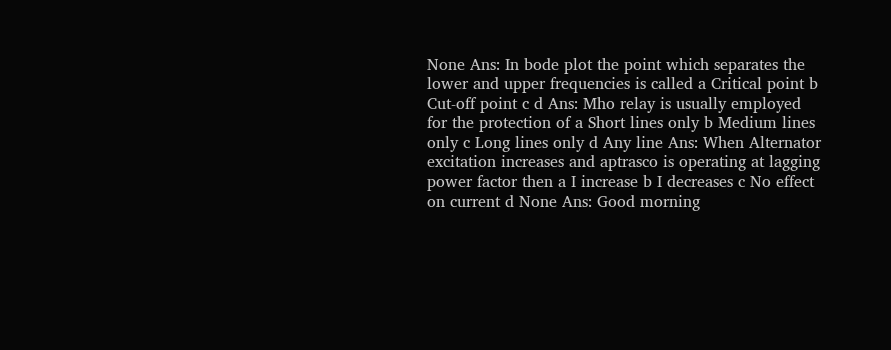None Ans: In bode plot the point which separates the lower and upper frequencies is called a Critical point b Cut-off point c d Ans: Mho relay is usually employed for the protection of a Short lines only b Medium lines only c Long lines only d Any line Ans: When Alternator excitation increases and aptrasco is operating at lagging power factor then a I increase b I decreases c No effect on current d None Ans: Good morning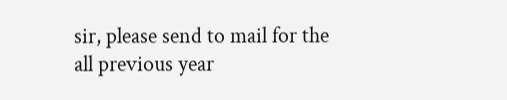sir, please send to mail for the all previous year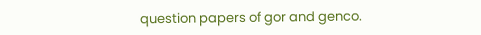question papers of gor and genco.